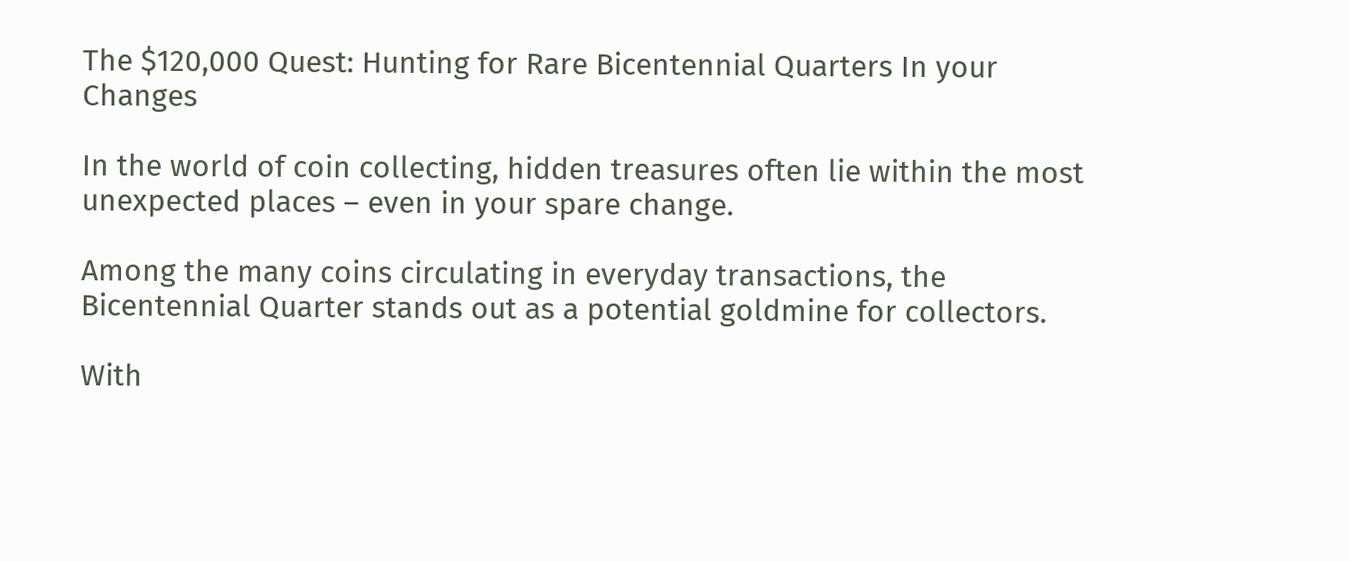The $120,000 Quest: Hunting for Rare Bicentennial Quarters In your Changes

In the world of coin collecting, hidden treasures often lie within the most unexpected places – even in your spare change.

Among the many coins circulating in everyday transactions, the Bicentennial Quarter stands out as a potential goldmine for collectors.

With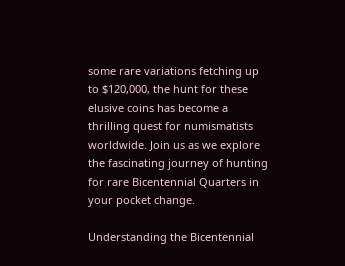some rare variations fetching up to $120,000, the hunt for these elusive coins has become a thrilling quest for numismatists worldwide. Join us as we explore the fascinating journey of hunting for rare Bicentennial Quarters in your pocket change.

Understanding the Bicentennial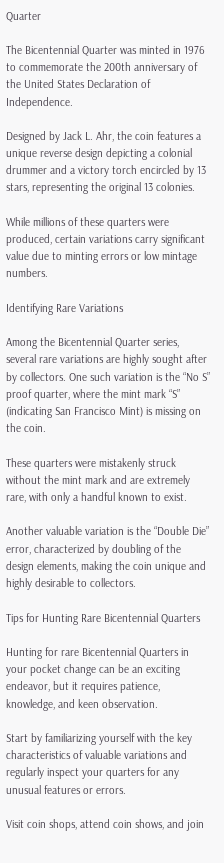Quarter

The Bicentennial Quarter was minted in 1976 to commemorate the 200th anniversary of the United States Declaration of Independence.

Designed by Jack L. Ahr, the coin features a unique reverse design depicting a colonial drummer and a victory torch encircled by 13 stars, representing the original 13 colonies.

While millions of these quarters were produced, certain variations carry significant value due to minting errors or low mintage numbers.

Identifying Rare Variations

Among the Bicentennial Quarter series, several rare variations are highly sought after by collectors. One such variation is the “No S” proof quarter, where the mint mark “S” (indicating San Francisco Mint) is missing on the coin.

These quarters were mistakenly struck without the mint mark and are extremely rare, with only a handful known to exist.

Another valuable variation is the “Double Die” error, characterized by doubling of the design elements, making the coin unique and highly desirable to collectors.

Tips for Hunting Rare Bicentennial Quarters

Hunting for rare Bicentennial Quarters in your pocket change can be an exciting endeavor, but it requires patience, knowledge, and keen observation.

Start by familiarizing yourself with the key characteristics of valuable variations and regularly inspect your quarters for any unusual features or errors.

Visit coin shops, attend coin shows, and join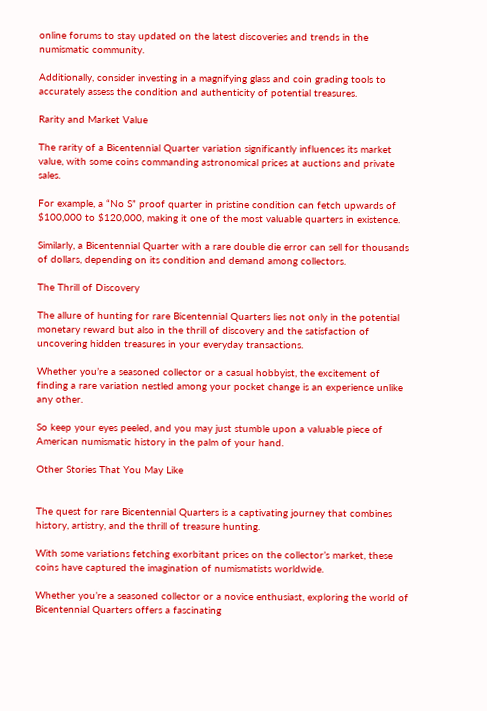online forums to stay updated on the latest discoveries and trends in the numismatic community.

Additionally, consider investing in a magnifying glass and coin grading tools to accurately assess the condition and authenticity of potential treasures.

Rarity and Market Value

The rarity of a Bicentennial Quarter variation significantly influences its market value, with some coins commanding astronomical prices at auctions and private sales.

For example, a “No S” proof quarter in pristine condition can fetch upwards of $100,000 to $120,000, making it one of the most valuable quarters in existence.

Similarly, a Bicentennial Quarter with a rare double die error can sell for thousands of dollars, depending on its condition and demand among collectors.

The Thrill of Discovery

The allure of hunting for rare Bicentennial Quarters lies not only in the potential monetary reward but also in the thrill of discovery and the satisfaction of uncovering hidden treasures in your everyday transactions.

Whether you’re a seasoned collector or a casual hobbyist, the excitement of finding a rare variation nestled among your pocket change is an experience unlike any other.

So keep your eyes peeled, and you may just stumble upon a valuable piece of American numismatic history in the palm of your hand.

Other Stories That You May Like


The quest for rare Bicentennial Quarters is a captivating journey that combines history, artistry, and the thrill of treasure hunting.

With some variations fetching exorbitant prices on the collector’s market, these coins have captured the imagination of numismatists worldwide.

Whether you’re a seasoned collector or a novice enthusiast, exploring the world of Bicentennial Quarters offers a fascinating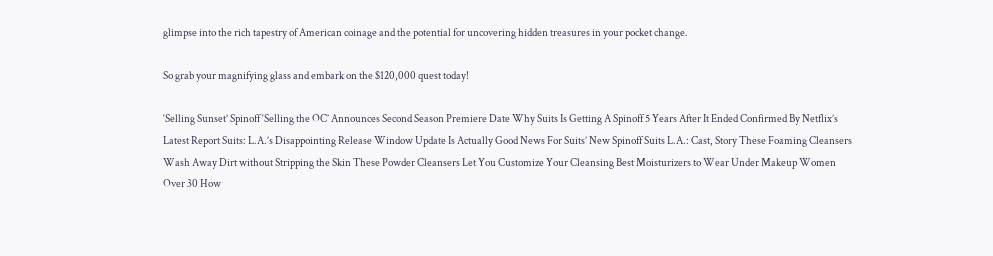glimpse into the rich tapestry of American coinage and the potential for uncovering hidden treasures in your pocket change.

So grab your magnifying glass and embark on the $120,000 quest today!

‘Selling Sunset’ Spinoff ‘Selling the OC’ Announces Second Season Premiere Date Why Suits Is Getting A Spinoff 5 Years After It Ended Confirmed By Netflix’s Latest Report Suits: L.A.’s Disappointing Release Window Update Is Actually Good News For Suits’ New Spinoff Suits L.A.: Cast, Story These Foaming Cleansers Wash Away Dirt without Stripping the Skin These Powder Cleansers Let You Customize Your Cleansing Best Moisturizers to Wear Under Makeup Women Over 30 How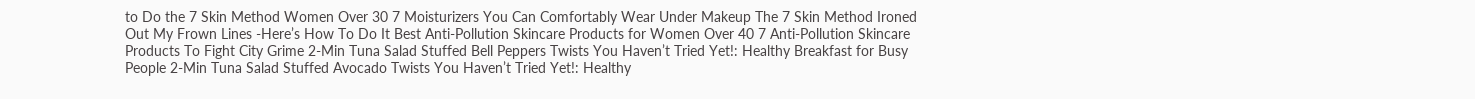to Do the 7 Skin Method Women Over 30 7 Moisturizers You Can Comfortably Wear Under Makeup The 7 Skin Method Ironed Out My Frown Lines -Here’s How To Do It Best Anti-Pollution Skincare Products for Women Over 40 7 Anti-Pollution Skincare Products To Fight City Grime 2-Min Tuna Salad Stuffed Bell Peppers Twists You Haven’t Tried Yet!: Healthy Breakfast for Busy People 2-Min Tuna Salad Stuffed Avocado Twists You Haven’t Tried Yet!: Healthy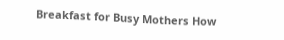Breakfast for Busy Mothers How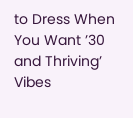to Dress When You Want ’30 and Thriving’ Vibes